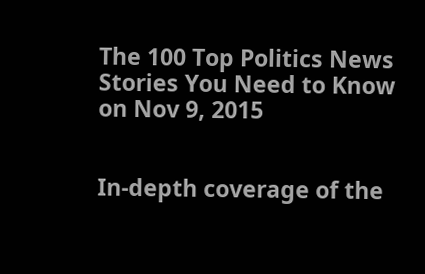The 100 Top Politics News Stories You Need to Know on Nov 9, 2015


In-depth coverage of the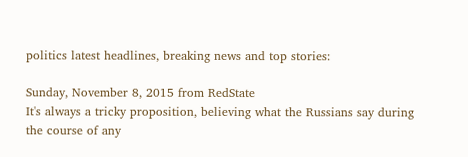politics latest headlines, breaking news and top stories:

Sunday, November 8, 2015 from RedState
It's always a tricky proposition, believing what the Russians say during the course of any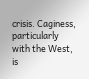crisis. Caginess, particularly with the West, is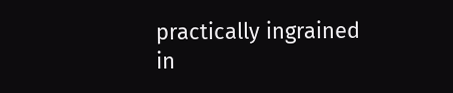practically ingrained in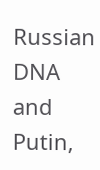Russian DNA and Putin,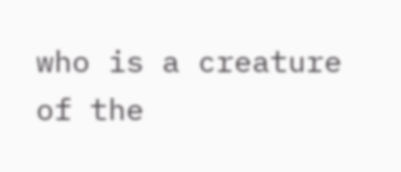who is a creature of the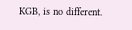KGB, is no different.